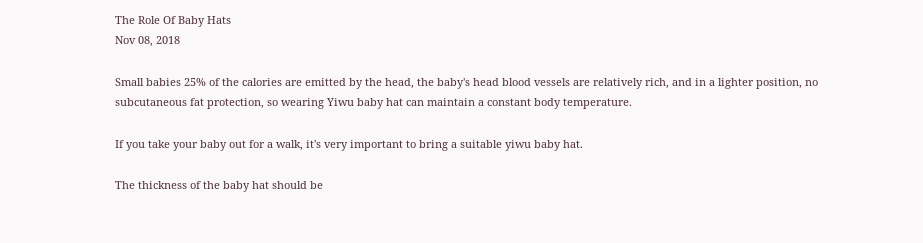The Role Of Baby Hats
Nov 08, 2018

Small babies 25% of the calories are emitted by the head, the baby's head blood vessels are relatively rich, and in a lighter position, no subcutaneous fat protection, so wearing Yiwu baby hat can maintain a constant body temperature.

If you take your baby out for a walk, it's very important to bring a suitable yiwu baby hat.

The thickness of the baby hat should be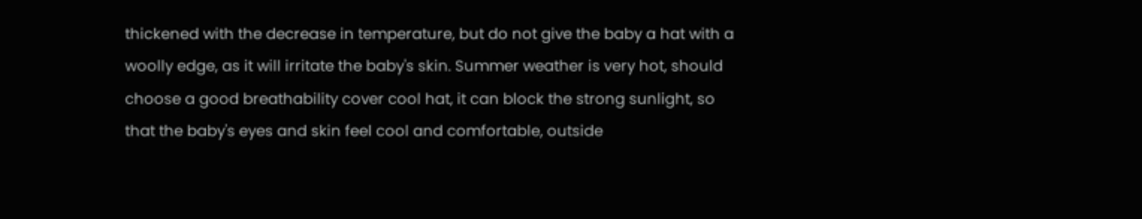thickened with the decrease in temperature, but do not give the baby a hat with a woolly edge, as it will irritate the baby's skin. Summer weather is very hot, should choose a good breathability cover cool hat, it can block the strong sunlight, so that the baby's eyes and skin feel cool and comfortable, outside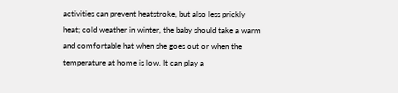activities can prevent heatstroke, but also less prickly heat; cold weather in winter, the baby should take a warm and comfortable hat when she goes out or when the temperature at home is low. It can play a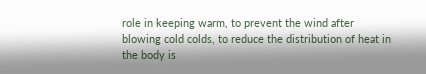role in keeping warm, to prevent the wind after blowing cold colds, to reduce the distribution of heat in the body is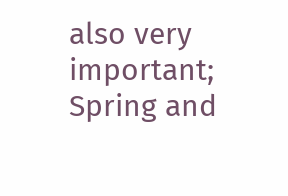also very important; Spring and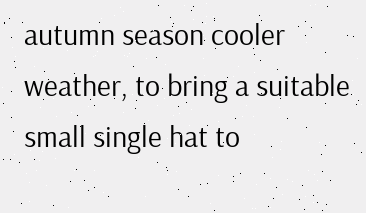autumn season cooler weather, to bring a suitable small single hat to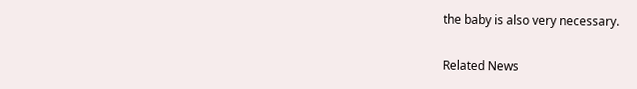the baby is also very necessary.

Related News